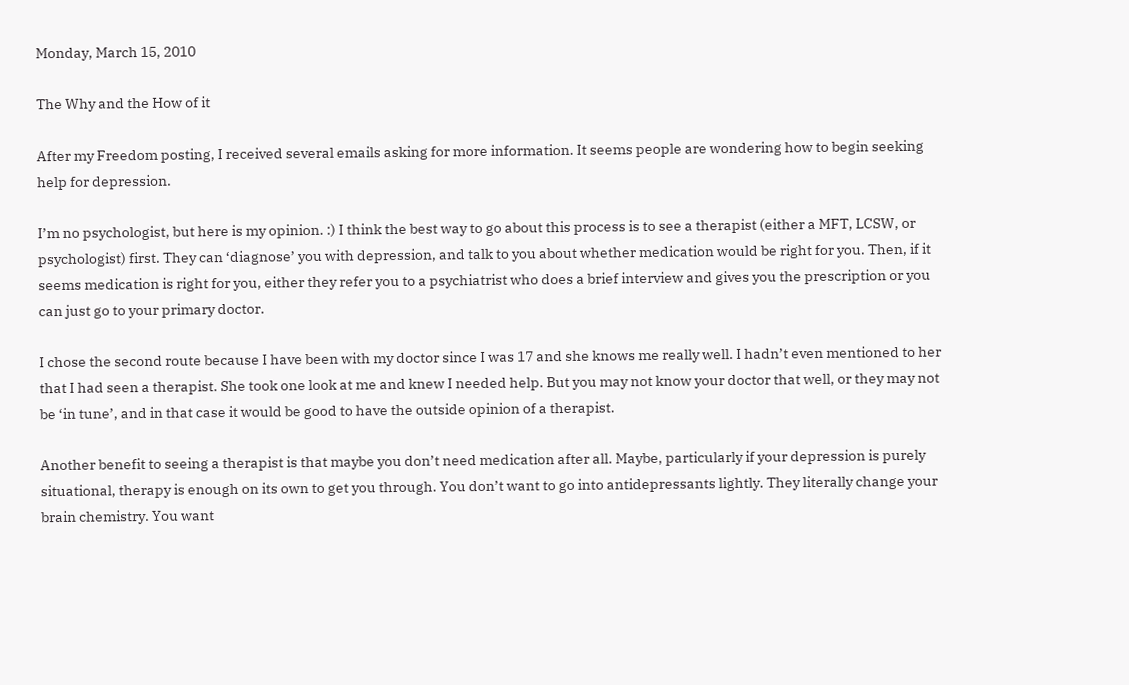Monday, March 15, 2010

The Why and the How of it

After my Freedom posting, I received several emails asking for more information. It seems people are wondering how to begin seeking help for depression.

I’m no psychologist, but here is my opinion. :) I think the best way to go about this process is to see a therapist (either a MFT, LCSW, or psychologist) first. They can ‘diagnose’ you with depression, and talk to you about whether medication would be right for you. Then, if it seems medication is right for you, either they refer you to a psychiatrist who does a brief interview and gives you the prescription or you can just go to your primary doctor.

I chose the second route because I have been with my doctor since I was 17 and she knows me really well. I hadn’t even mentioned to her that I had seen a therapist. She took one look at me and knew I needed help. But you may not know your doctor that well, or they may not be ‘in tune’, and in that case it would be good to have the outside opinion of a therapist.

Another benefit to seeing a therapist is that maybe you don’t need medication after all. Maybe, particularly if your depression is purely situational, therapy is enough on its own to get you through. You don’t want to go into antidepressants lightly. They literally change your brain chemistry. You want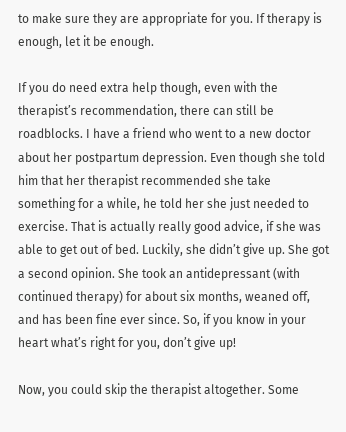to make sure they are appropriate for you. If therapy is enough, let it be enough.

If you do need extra help though, even with the therapist’s recommendation, there can still be roadblocks. I have a friend who went to a new doctor about her postpartum depression. Even though she told him that her therapist recommended she take something for a while, he told her she just needed to exercise. That is actually really good advice, if she was able to get out of bed. Luckily, she didn’t give up. She got a second opinion. She took an antidepressant (with continued therapy) for about six months, weaned off, and has been fine ever since. So, if you know in your heart what’s right for you, don’t give up!

Now, you could skip the therapist altogether. Some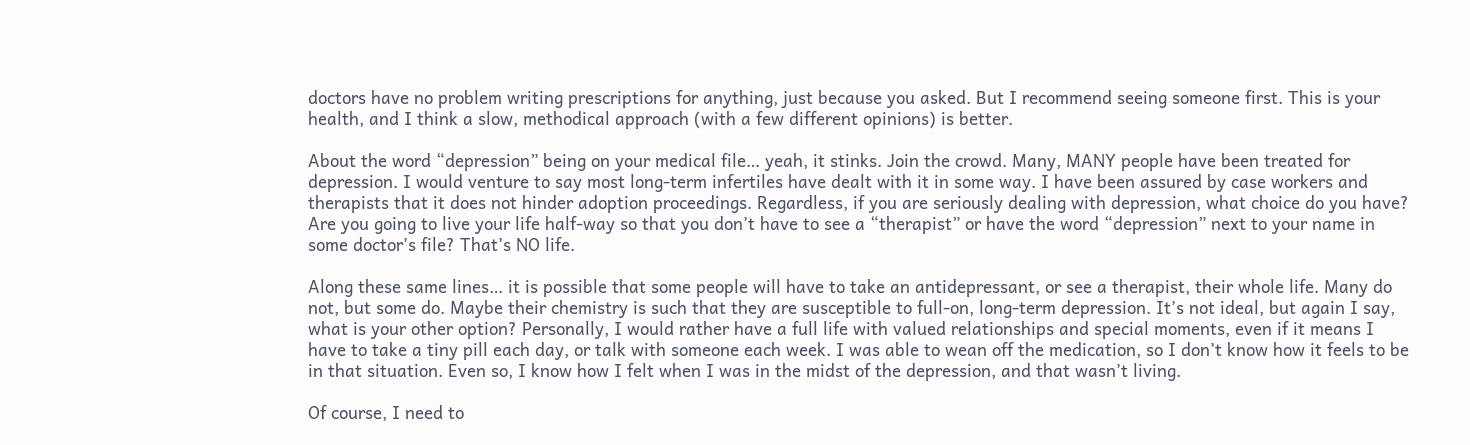doctors have no problem writing prescriptions for anything, just because you asked. But I recommend seeing someone first. This is your health, and I think a slow, methodical approach (with a few different opinions) is better.

About the word “depression” being on your medical file… yeah, it stinks. Join the crowd. Many, MANY people have been treated for depression. I would venture to say most long-term infertiles have dealt with it in some way. I have been assured by case workers and therapists that it does not hinder adoption proceedings. Regardless, if you are seriously dealing with depression, what choice do you have? Are you going to live your life half-way so that you don’t have to see a “therapist” or have the word “depression” next to your name in some doctor’s file? That’s NO life.

Along these same lines… it is possible that some people will have to take an antidepressant, or see a therapist, their whole life. Many do not, but some do. Maybe their chemistry is such that they are susceptible to full-on, long-term depression. It’s not ideal, but again I say, what is your other option? Personally, I would rather have a full life with valued relationships and special moments, even if it means I have to take a tiny pill each day, or talk with someone each week. I was able to wean off the medication, so I don’t know how it feels to be in that situation. Even so, I know how I felt when I was in the midst of the depression, and that wasn’t living.

Of course, I need to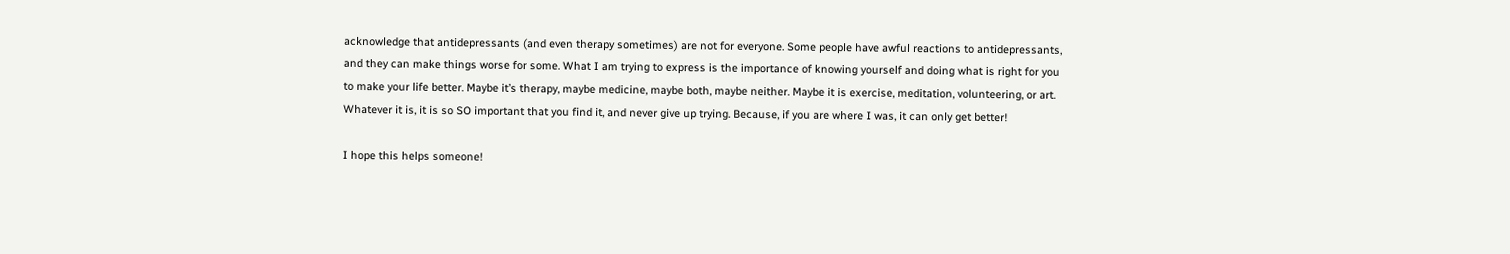acknowledge that antidepressants (and even therapy sometimes) are not for everyone. Some people have awful reactions to antidepressants, and they can make things worse for some. What I am trying to express is the importance of knowing yourself and doing what is right for you to make your life better. Maybe it’s therapy, maybe medicine, maybe both, maybe neither. Maybe it is exercise, meditation, volunteering, or art. Whatever it is, it is so SO important that you find it, and never give up trying. Because, if you are where I was, it can only get better!

I hope this helps someone!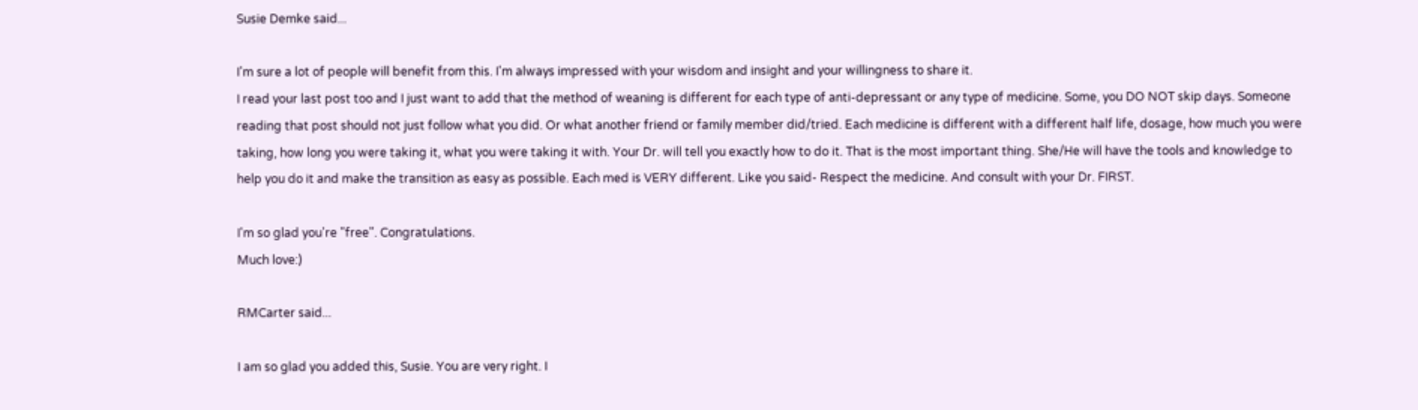Susie Demke said...

I'm sure a lot of people will benefit from this. I'm always impressed with your wisdom and insight and your willingness to share it.
I read your last post too and I just want to add that the method of weaning is different for each type of anti-depressant or any type of medicine. Some, you DO NOT skip days. Someone reading that post should not just follow what you did. Or what another friend or family member did/tried. Each medicine is different with a different half life, dosage, how much you were taking, how long you were taking it, what you were taking it with. Your Dr. will tell you exactly how to do it. That is the most important thing. She/He will have the tools and knowledge to help you do it and make the transition as easy as possible. Each med is VERY different. Like you said- Respect the medicine. And consult with your Dr. FIRST.

I'm so glad you're "free". Congratulations.
Much love:)

RMCarter said...

I am so glad you added this, Susie. You are very right. I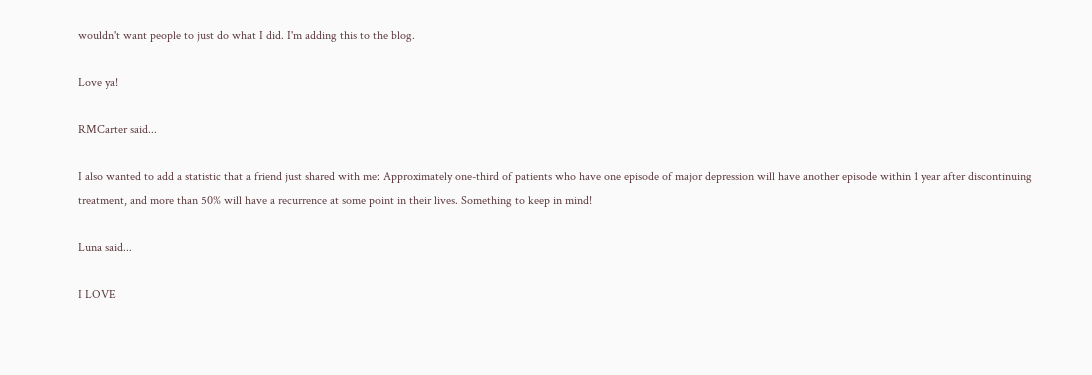wouldn't want people to just do what I did. I'm adding this to the blog.

Love ya!

RMCarter said...

I also wanted to add a statistic that a friend just shared with me: Approximately one-third of patients who have one episode of major depression will have another episode within 1 year after discontinuing treatment, and more than 50% will have a recurrence at some point in their lives. Something to keep in mind!

Luna said...

I LOVE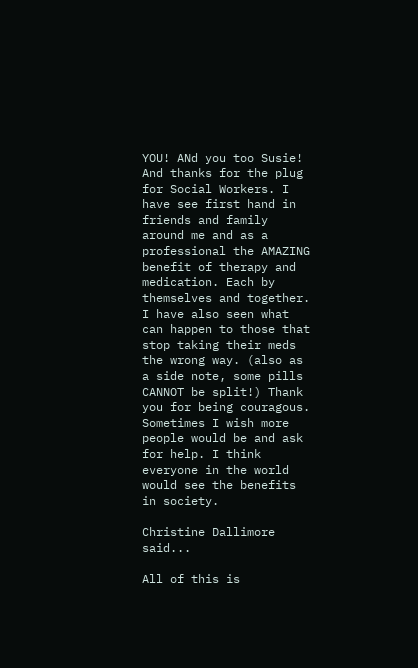YOU! ANd you too Susie! And thanks for the plug for Social Workers. I have see first hand in friends and family around me and as a professional the AMAZING benefit of therapy and medication. Each by themselves and together. I have also seen what can happen to those that stop taking their meds the wrong way. (also as a side note, some pills CANNOT be split!) Thank you for being couragous. Sometimes I wish more people would be and ask for help. I think everyone in the world would see the benefits in society.

Christine Dallimore said...

All of this is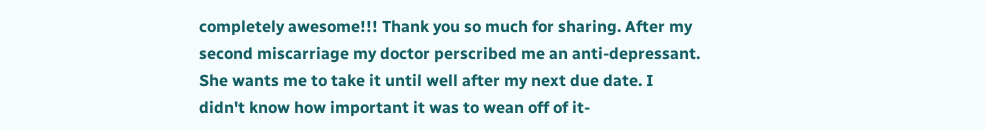completely awesome!!! Thank you so much for sharing. After my second miscarriage my doctor perscribed me an anti-depressant. She wants me to take it until well after my next due date. I didn't know how important it was to wean off of it-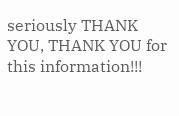seriously THANK YOU, THANK YOU for this information!!!